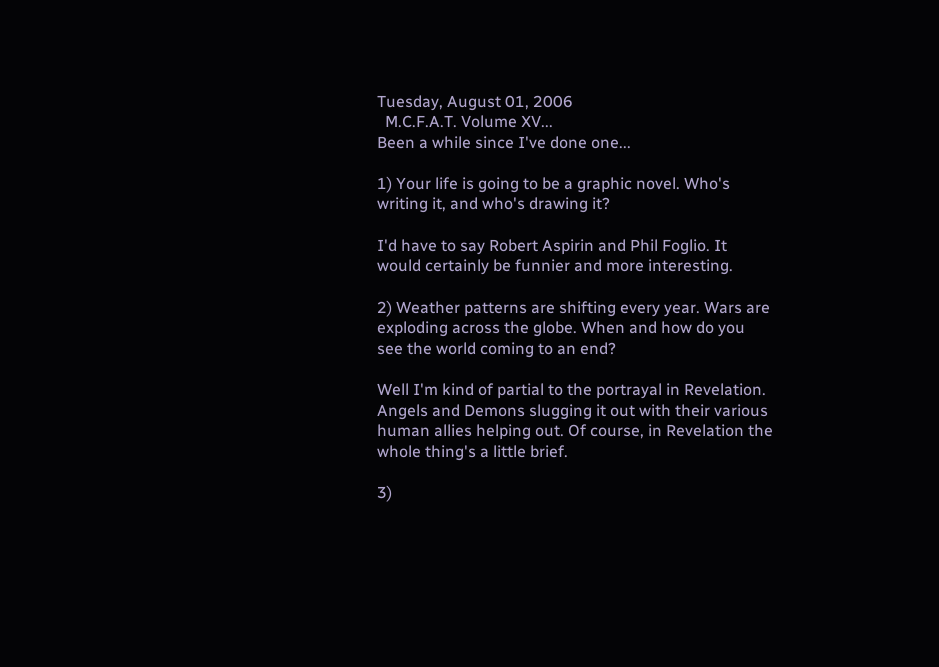Tuesday, August 01, 2006
  M.C.F.A.T. Volume XV...
Been a while since I've done one...

1) Your life is going to be a graphic novel. Who's writing it, and who's drawing it?

I'd have to say Robert Aspirin and Phil Foglio. It would certainly be funnier and more interesting.

2) Weather patterns are shifting every year. Wars are exploding across the globe. When and how do you see the world coming to an end?

Well I'm kind of partial to the portrayal in Revelation. Angels and Demons slugging it out with their various human allies helping out. Of course, in Revelation the whole thing's a little brief.

3)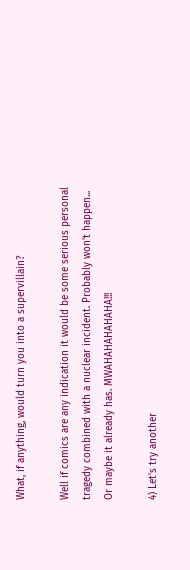What, if anything, would turn you into a supervillain?

Well if comics are any indication it would be some serious personal tragedy combined with a nuclear incident. Probably won't happen... Or maybe it already has. MWAHAHAHAHAHA!!!

4) Let's try another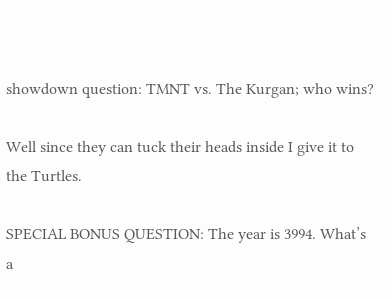showdown question: TMNT vs. The Kurgan; who wins?

Well since they can tuck their heads inside I give it to the Turtles.

SPECIAL BONUS QUESTION: The year is 3994. What’s a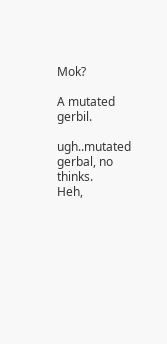Mok?

A mutated gerbil.

ugh..mutated gerbal, no thinks.
Heh,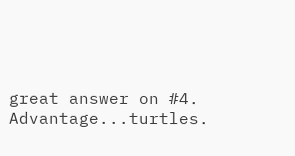great answer on #4. Advantage...turtles.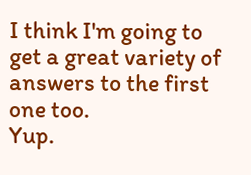I think I'm going to get a great variety of answers to the first one too.
Yup.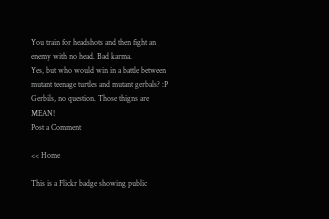You train for headshots and then fight an enemy with no head. Bad karma.
Yes, but who would win in a battle between mutant teenage turtles and mutant gerbals? :P
Gerbils, no question. Those thigns are MEAN!
Post a Comment

<< Home

This is a Flickr badge showing public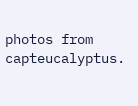photos from capteucalyptus.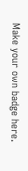Make your own badge here.